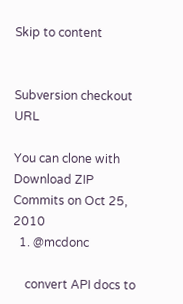Skip to content


Subversion checkout URL

You can clone with
Download ZIP
Commits on Oct 25, 2010
  1. @mcdonc

    convert API docs to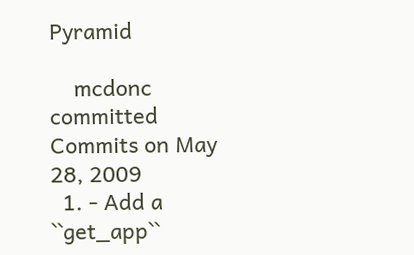Pyramid

    mcdonc committed
Commits on May 28, 2009
  1. - Add a ``get_app``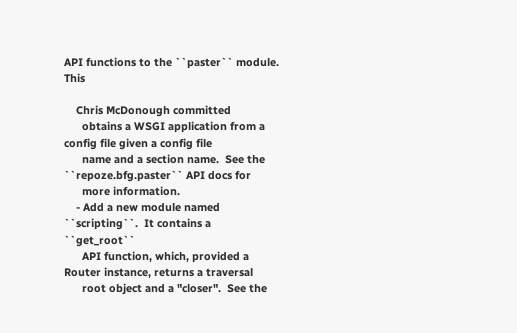API functions to the ``paster`` module. This

    Chris McDonough committed
      obtains a WSGI application from a config file given a config file
      name and a section name.  See the ``repoze.bfg.paster`` API docs for
      more information.
    - Add a new module named ``scripting``.  It contains a ``get_root``
      API function, which, provided a Router instance, returns a traversal
      root object and a "closer".  See the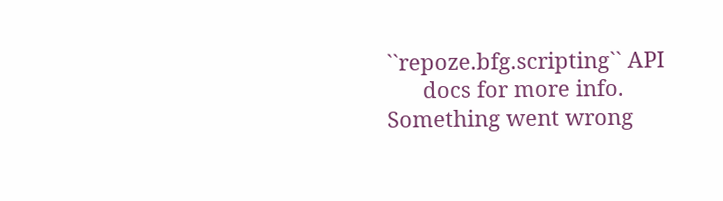``repoze.bfg.scripting`` API
      docs for more info.
Something went wrong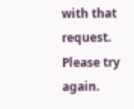with that request. Please try again.